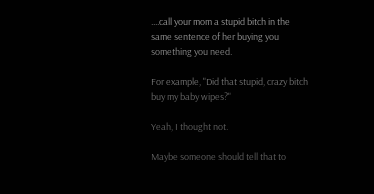....call your mom a stupid bitch in the same sentence of her buying you something you need.

For example, "Did that stupid, crazy bitch buy my baby wipes?"

Yeah, I thought not.

Maybe someone should tell that to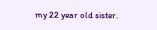my 22 year old sister.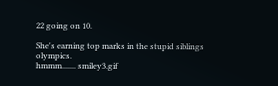22 going on 10.

She's earning top marks in the stupid siblings olympics.
hmmm....... smiley3.gif